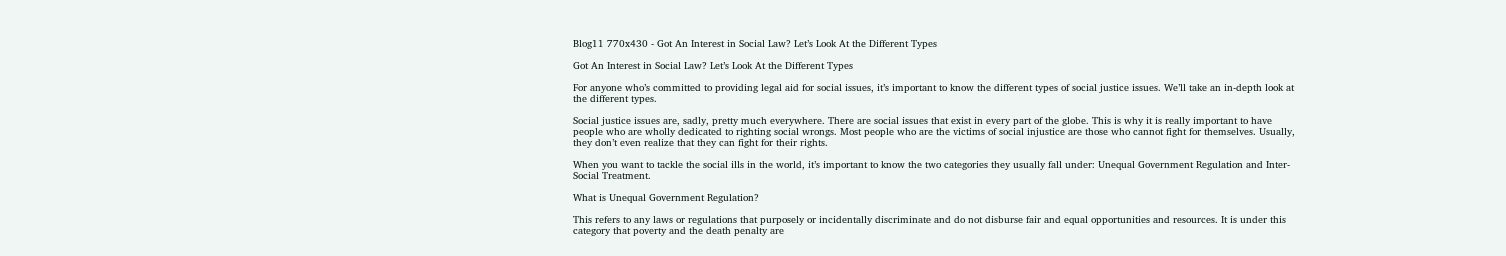Blog11 770x430 - Got An Interest in Social Law? Let’s Look At the Different Types

Got An Interest in Social Law? Let’s Look At the Different Types

For anyone who’s committed to providing legal aid for social issues, it’s important to know the different types of social justice issues. We’ll take an in-depth look at the different types.

Social justice issues are, sadly, pretty much everywhere. There are social issues that exist in every part of the globe. This is why it is really important to have people who are wholly dedicated to righting social wrongs. Most people who are the victims of social injustice are those who cannot fight for themselves. Usually, they don’t even realize that they can fight for their rights.

When you want to tackle the social ills in the world, it’s important to know the two categories they usually fall under: Unequal Government Regulation and Inter-Social Treatment.

What is Unequal Government Regulation?

This refers to any laws or regulations that purposely or incidentally discriminate and do not disburse fair and equal opportunities and resources. It is under this category that poverty and the death penalty are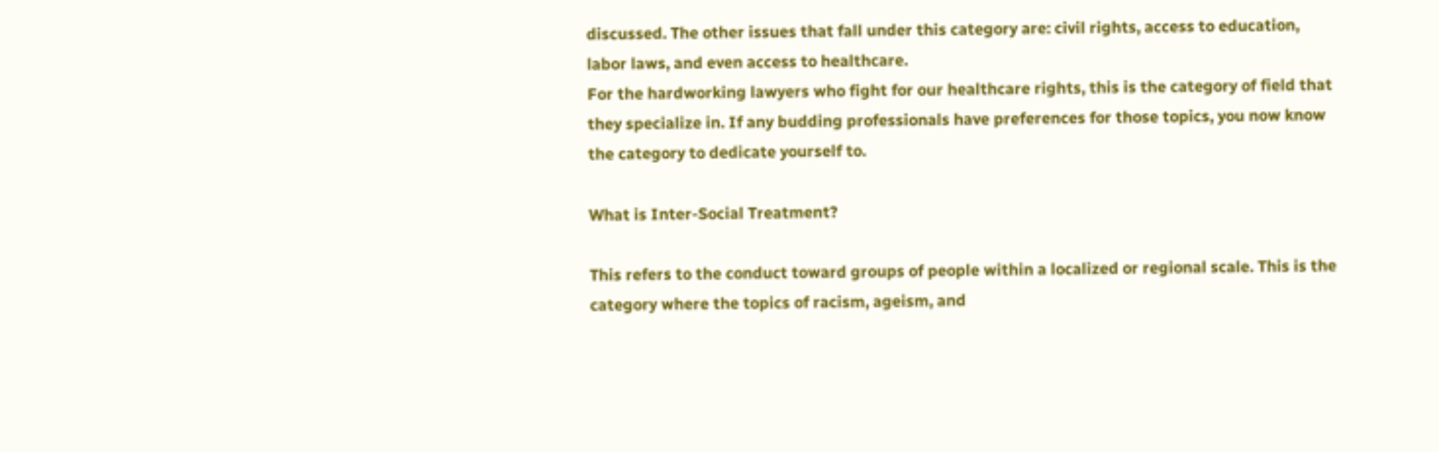discussed. The other issues that fall under this category are: civil rights, access to education, labor laws, and even access to healthcare.
For the hardworking lawyers who fight for our healthcare rights, this is the category of field that they specialize in. If any budding professionals have preferences for those topics, you now know the category to dedicate yourself to.

What is Inter-Social Treatment?

This refers to the conduct toward groups of people within a localized or regional scale. This is the category where the topics of racism, ageism, and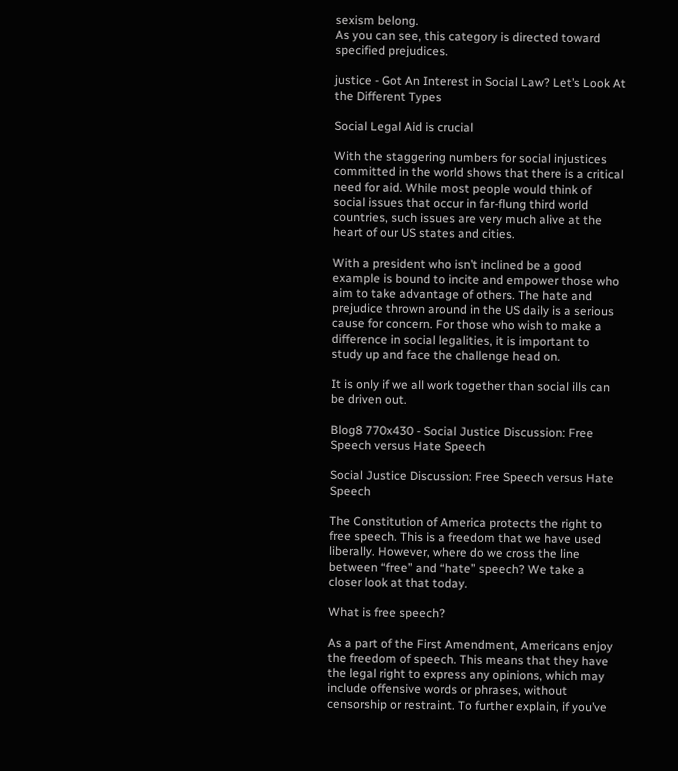sexism belong.
As you can see, this category is directed toward specified prejudices.

justice - Got An Interest in Social Law? Let’s Look At the Different Types

Social Legal Aid is crucial

With the staggering numbers for social injustices committed in the world shows that there is a critical need for aid. While most people would think of social issues that occur in far-flung third world countries, such issues are very much alive at the heart of our US states and cities.

With a president who isn’t inclined be a good example is bound to incite and empower those who aim to take advantage of others. The hate and prejudice thrown around in the US daily is a serious cause for concern. For those who wish to make a difference in social legalities, it is important to study up and face the challenge head on.

It is only if we all work together than social ills can be driven out.

Blog8 770x430 - Social Justice Discussion: Free Speech versus Hate Speech

Social Justice Discussion: Free Speech versus Hate Speech

The Constitution of America protects the right to free speech. This is a freedom that we have used liberally. However, where do we cross the line between “free” and “hate” speech? We take a closer look at that today.

What is free speech?

As a part of the First Amendment, Americans enjoy the freedom of speech. This means that they have the legal right to express any opinions, which may include offensive words or phrases, without censorship or restraint. To further explain, if you’ve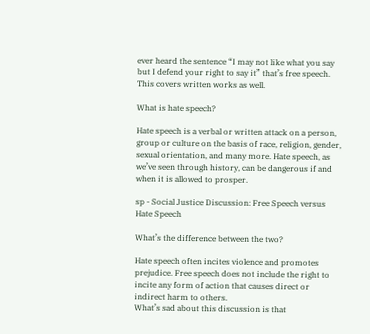ever heard the sentence “I may not like what you say but I defend your right to say it” that’s free speech. This covers written works as well.

What is hate speech?

Hate speech is a verbal or written attack on a person, group or culture on the basis of race, religion, gender, sexual orientation, and many more. Hate speech, as we’ve seen through history, can be dangerous if and when it is allowed to prosper.

sp - Social Justice Discussion: Free Speech versus Hate Speech

What’s the difference between the two?

Hate speech often incites violence and promotes prejudice. Free speech does not include the right to incite any form of action that causes direct or indirect harm to others.
What’s sad about this discussion is that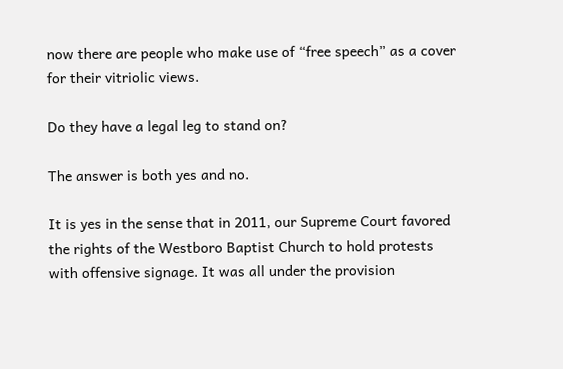now there are people who make use of “free speech” as a cover for their vitriolic views.

Do they have a legal leg to stand on?

The answer is both yes and no.

It is yes in the sense that in 2011, our Supreme Court favored the rights of the Westboro Baptist Church to hold protests with offensive signage. It was all under the provision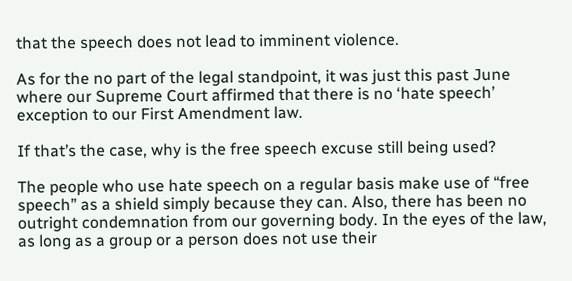that the speech does not lead to imminent violence.

As for the no part of the legal standpoint, it was just this past June where our Supreme Court affirmed that there is no ‘hate speech’ exception to our First Amendment law.

If that’s the case, why is the free speech excuse still being used?

The people who use hate speech on a regular basis make use of “free speech” as a shield simply because they can. Also, there has been no outright condemnation from our governing body. In the eyes of the law, as long as a group or a person does not use their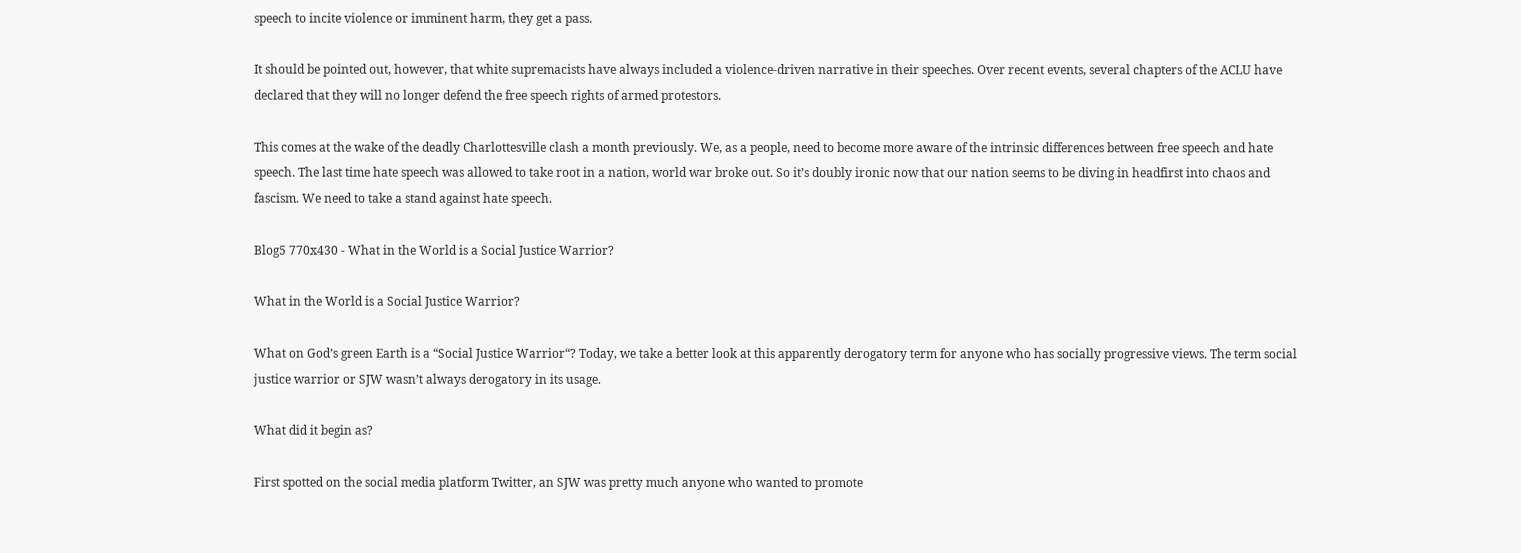speech to incite violence or imminent harm, they get a pass.

It should be pointed out, however, that white supremacists have always included a violence-driven narrative in their speeches. Over recent events, several chapters of the ACLU have declared that they will no longer defend the free speech rights of armed protestors.

This comes at the wake of the deadly Charlottesville clash a month previously. We, as a people, need to become more aware of the intrinsic differences between free speech and hate speech. The last time hate speech was allowed to take root in a nation, world war broke out. So it’s doubly ironic now that our nation seems to be diving in headfirst into chaos and fascism. We need to take a stand against hate speech.

Blog5 770x430 - What in the World is a Social Justice Warrior?

What in the World is a Social Justice Warrior?

What on God’s green Earth is a “Social Justice Warrior“? Today, we take a better look at this apparently derogatory term for anyone who has socially progressive views. The term social justice warrior or SJW wasn’t always derogatory in its usage.

What did it begin as?

First spotted on the social media platform Twitter, an SJW was pretty much anyone who wanted to promote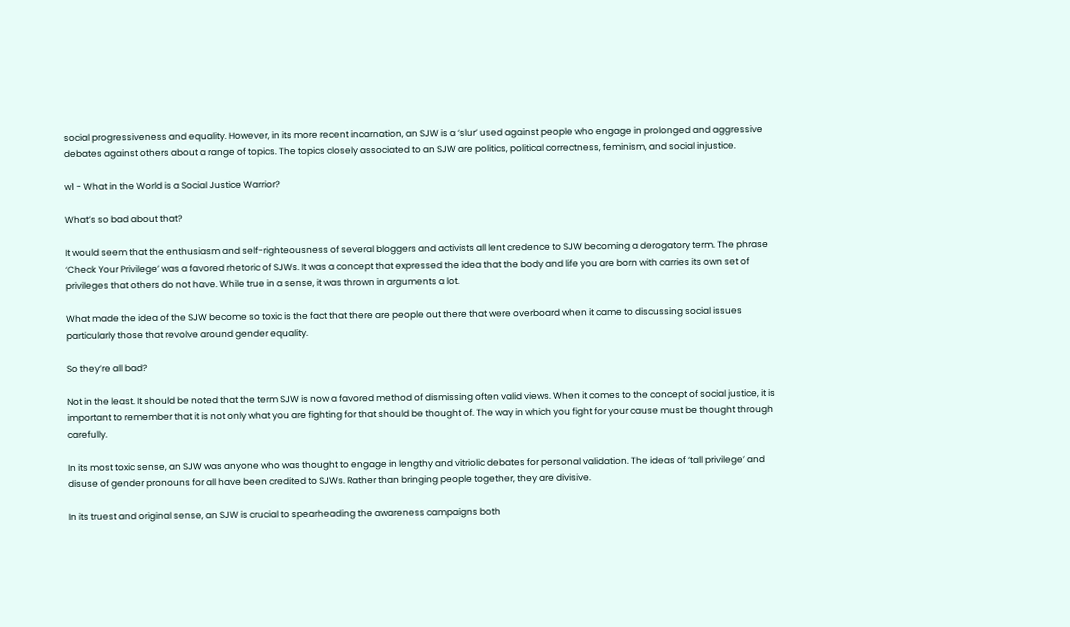social progressiveness and equality. However, in its more recent incarnation, an SJW is a ‘slur’ used against people who engage in prolonged and aggressive debates against others about a range of topics. The topics closely associated to an SJW are politics, political correctness, feminism, and social injustice.

w1 - What in the World is a Social Justice Warrior?

What’s so bad about that?

It would seem that the enthusiasm and self-righteousness of several bloggers and activists all lent credence to SJW becoming a derogatory term. The phrase ‘Check Your Privilege’ was a favored rhetoric of SJWs. It was a concept that expressed the idea that the body and life you are born with carries its own set of privileges that others do not have. While true in a sense, it was thrown in arguments a lot.

What made the idea of the SJW become so toxic is the fact that there are people out there that were overboard when it came to discussing social issues particularly those that revolve around gender equality.

So they’re all bad?

Not in the least. It should be noted that the term SJW is now a favored method of dismissing often valid views. When it comes to the concept of social justice, it is important to remember that it is not only what you are fighting for that should be thought of. The way in which you fight for your cause must be thought through carefully.

In its most toxic sense, an SJW was anyone who was thought to engage in lengthy and vitriolic debates for personal validation. The ideas of ‘tall privilege’ and disuse of gender pronouns for all have been credited to SJWs. Rather than bringing people together, they are divisive.

In its truest and original sense, an SJW is crucial to spearheading the awareness campaigns both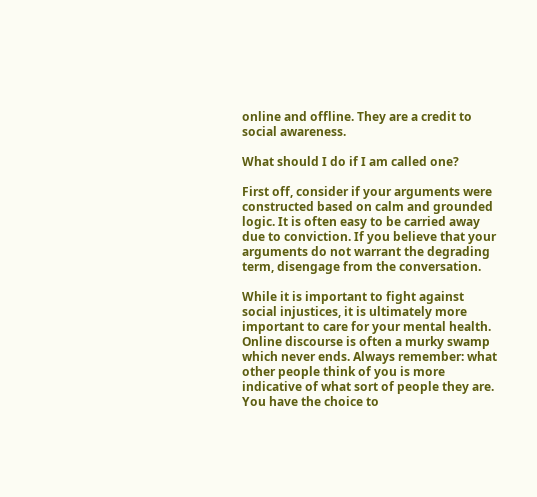online and offline. They are a credit to social awareness.

What should I do if I am called one?

First off, consider if your arguments were constructed based on calm and grounded logic. It is often easy to be carried away due to conviction. If you believe that your arguments do not warrant the degrading term, disengage from the conversation.

While it is important to fight against social injustices, it is ultimately more important to care for your mental health. Online discourse is often a murky swamp which never ends. Always remember: what other people think of you is more indicative of what sort of people they are. You have the choice to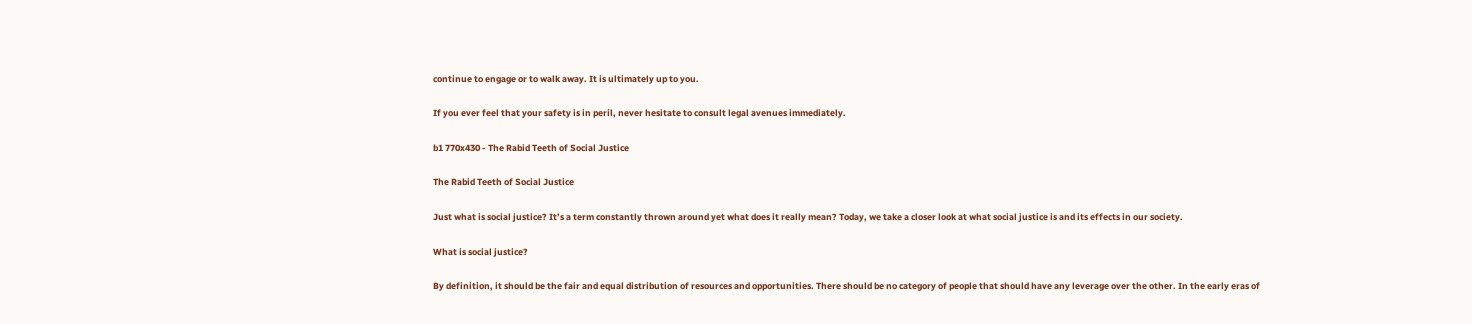continue to engage or to walk away. It is ultimately up to you.

If you ever feel that your safety is in peril, never hesitate to consult legal avenues immediately.

b1 770x430 - The Rabid Teeth of Social Justice

The Rabid Teeth of Social Justice

Just what is social justice? It’s a term constantly thrown around yet what does it really mean? Today, we take a closer look at what social justice is and its effects in our society.

What is social justice?

By definition, it should be the fair and equal distribution of resources and opportunities. There should be no category of people that should have any leverage over the other. In the early eras of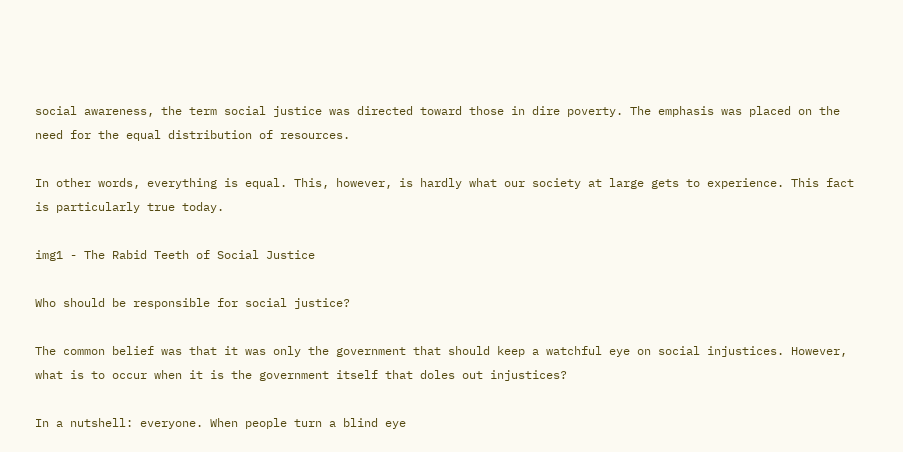social awareness, the term social justice was directed toward those in dire poverty. The emphasis was placed on the need for the equal distribution of resources.

In other words, everything is equal. This, however, is hardly what our society at large gets to experience. This fact is particularly true today.

img1 - The Rabid Teeth of Social Justice

Who should be responsible for social justice?

The common belief was that it was only the government that should keep a watchful eye on social injustices. However, what is to occur when it is the government itself that doles out injustices?

In a nutshell: everyone. When people turn a blind eye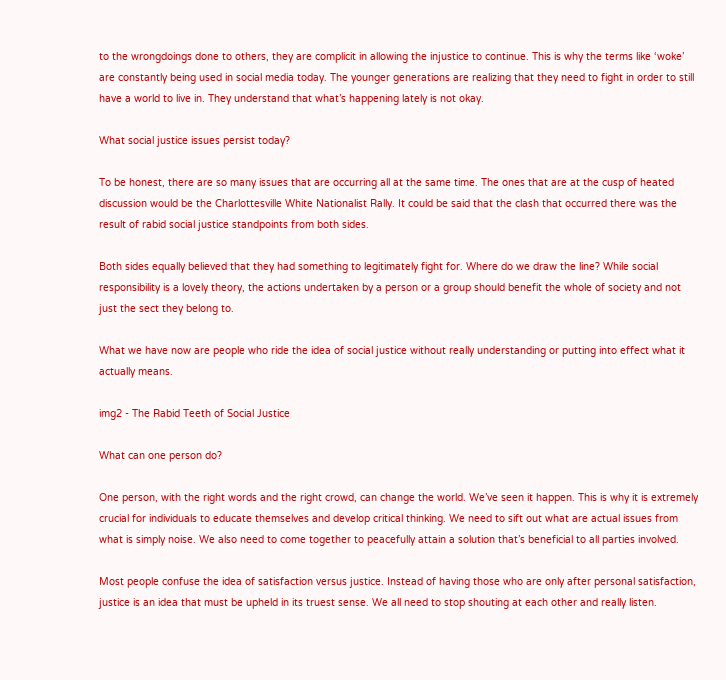to the wrongdoings done to others, they are complicit in allowing the injustice to continue. This is why the terms like ‘woke’ are constantly being used in social media today. The younger generations are realizing that they need to fight in order to still have a world to live in. They understand that what’s happening lately is not okay.

What social justice issues persist today?

To be honest, there are so many issues that are occurring all at the same time. The ones that are at the cusp of heated discussion would be the Charlottesville White Nationalist Rally. It could be said that the clash that occurred there was the result of rabid social justice standpoints from both sides.

Both sides equally believed that they had something to legitimately fight for. Where do we draw the line? While social responsibility is a lovely theory, the actions undertaken by a person or a group should benefit the whole of society and not just the sect they belong to.

What we have now are people who ride the idea of social justice without really understanding or putting into effect what it actually means.

img2 - The Rabid Teeth of Social Justice

What can one person do?

One person, with the right words and the right crowd, can change the world. We’ve seen it happen. This is why it is extremely crucial for individuals to educate themselves and develop critical thinking. We need to sift out what are actual issues from what is simply noise. We also need to come together to peacefully attain a solution that’s beneficial to all parties involved.

Most people confuse the idea of satisfaction versus justice. Instead of having those who are only after personal satisfaction, justice is an idea that must be upheld in its truest sense. We all need to stop shouting at each other and really listen.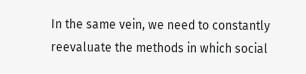In the same vein, we need to constantly reevaluate the methods in which social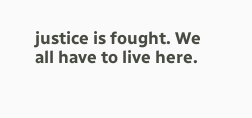justice is fought. We all have to live here.